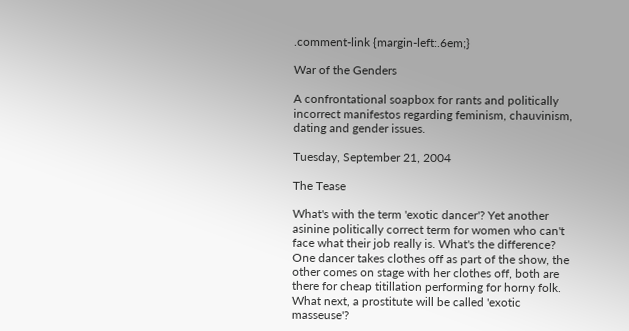.comment-link {margin-left:.6em;}

War of the Genders

A confrontational soapbox for rants and politically incorrect manifestos regarding feminism, chauvinism, dating and gender issues.

Tuesday, September 21, 2004

The Tease

What's with the term 'exotic dancer'? Yet another asinine politically correct term for women who can't face what their job really is. What's the difference? One dancer takes clothes off as part of the show, the other comes on stage with her clothes off, both are there for cheap titillation performing for horny folk. What next, a prostitute will be called 'exotic masseuse'?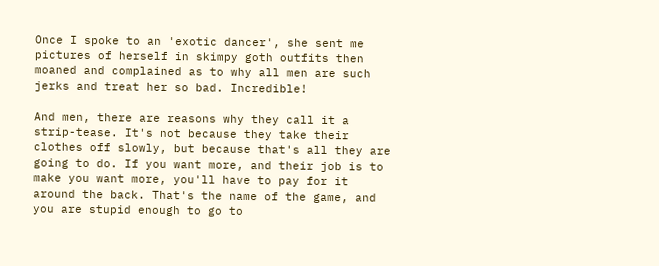Once I spoke to an 'exotic dancer', she sent me pictures of herself in skimpy goth outfits then moaned and complained as to why all men are such jerks and treat her so bad. Incredible!

And men, there are reasons why they call it a strip-tease. It's not because they take their clothes off slowly, but because that's all they are going to do. If you want more, and their job is to make you want more, you'll have to pay for it around the back. That's the name of the game, and you are stupid enough to go to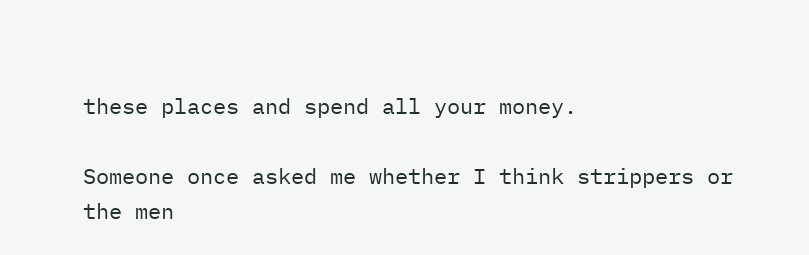these places and spend all your money.

Someone once asked me whether I think strippers or the men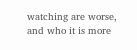watching are worse, and who it is more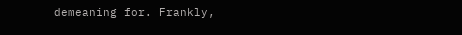demeaning for. Frankly,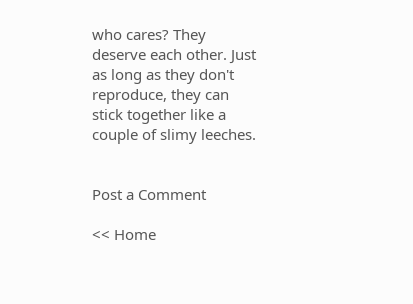who cares? They deserve each other. Just as long as they don't reproduce, they can stick together like a couple of slimy leeches.


Post a Comment

<< Home